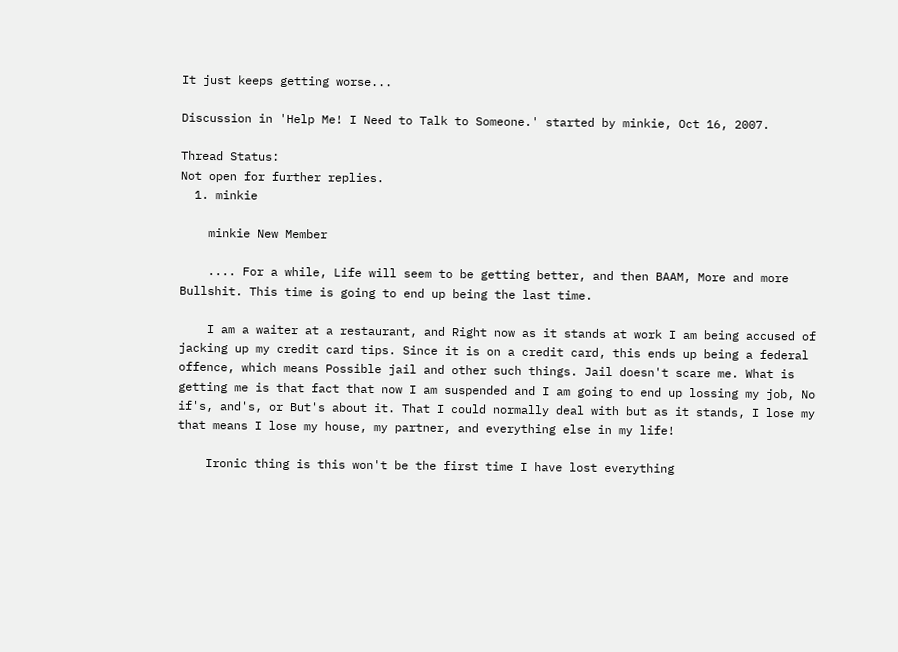It just keeps getting worse...

Discussion in 'Help Me! I Need to Talk to Someone.' started by minkie, Oct 16, 2007.

Thread Status:
Not open for further replies.
  1. minkie

    minkie New Member

    .... For a while, Life will seem to be getting better, and then BAAM, More and more Bullshit. This time is going to end up being the last time.

    I am a waiter at a restaurant, and Right now as it stands at work I am being accused of jacking up my credit card tips. Since it is on a credit card, this ends up being a federal offence, which means Possible jail and other such things. Jail doesn't scare me. What is getting me is that fact that now I am suspended and I am going to end up lossing my job, No if's, and's, or But's about it. That I could normally deal with but as it stands, I lose my that means I lose my house, my partner, and everything else in my life!

    Ironic thing is this won't be the first time I have lost everything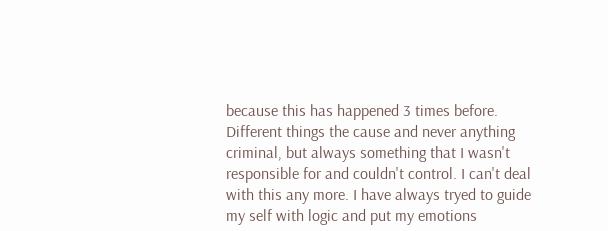because this has happened 3 times before. Different things the cause and never anything criminal, but always something that I wasn't responsible for and couldn't control. I can't deal with this any more. I have always tryed to guide my self with logic and put my emotions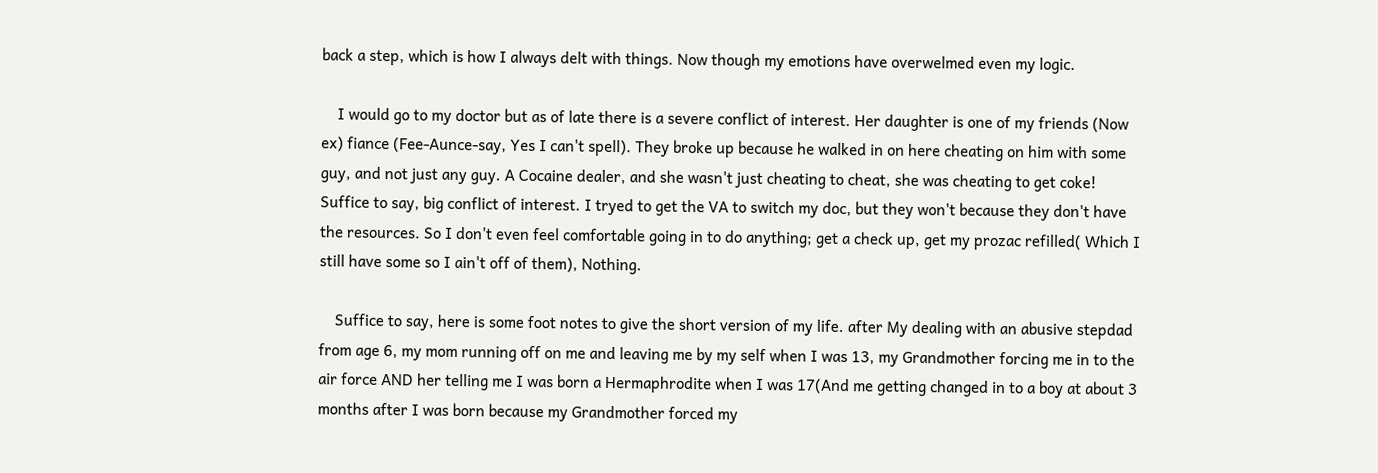back a step, which is how I always delt with things. Now though my emotions have overwelmed even my logic.

    I would go to my doctor but as of late there is a severe conflict of interest. Her daughter is one of my friends (Now ex) fiance (Fee-Aunce-say, Yes I can't spell). They broke up because he walked in on here cheating on him with some guy, and not just any guy. A Cocaine dealer, and she wasn't just cheating to cheat, she was cheating to get coke! Suffice to say, big conflict of interest. I tryed to get the VA to switch my doc, but they won't because they don't have the resources. So I don't even feel comfortable going in to do anything; get a check up, get my prozac refilled( Which I still have some so I ain't off of them), Nothing.

    Suffice to say, here is some foot notes to give the short version of my life. after My dealing with an abusive stepdad from age 6, my mom running off on me and leaving me by my self when I was 13, my Grandmother forcing me in to the air force AND her telling me I was born a Hermaphrodite when I was 17(And me getting changed in to a boy at about 3 months after I was born because my Grandmother forced my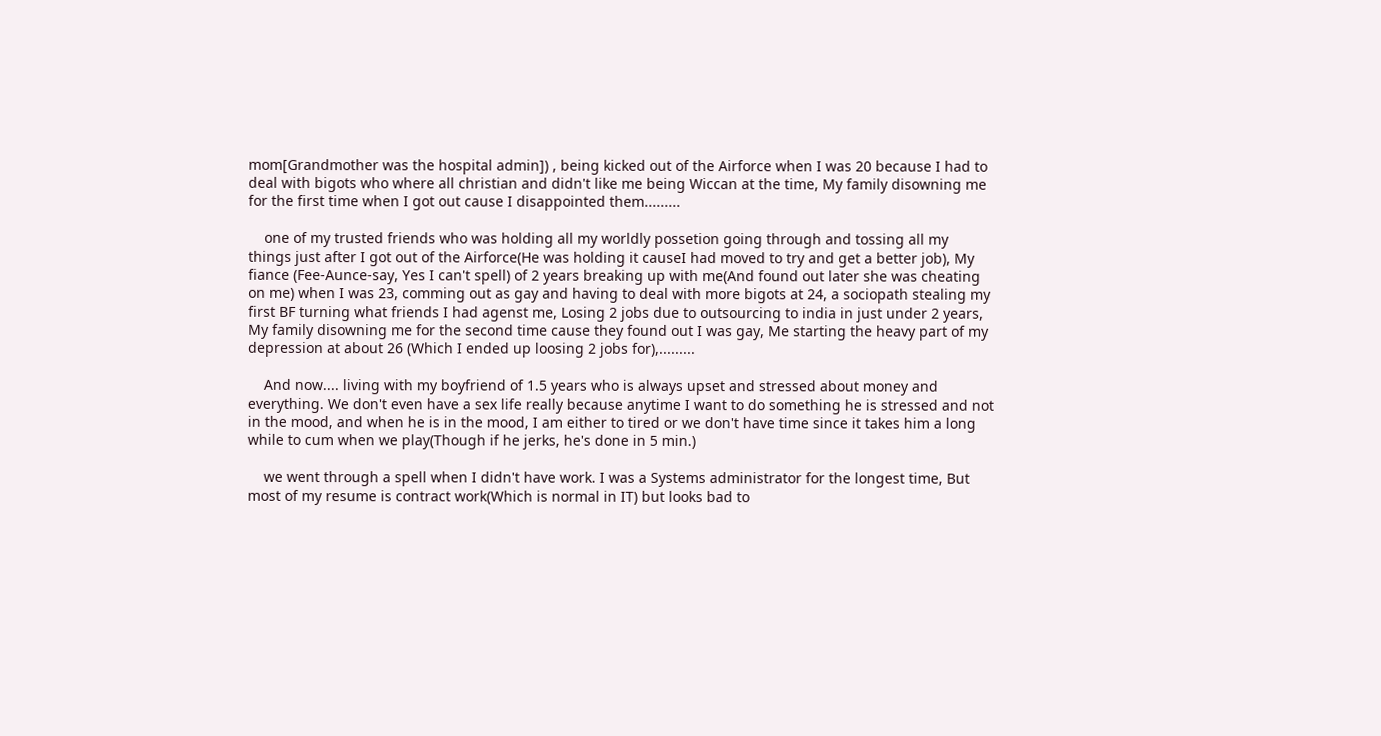mom[Grandmother was the hospital admin]) , being kicked out of the Airforce when I was 20 because I had to deal with bigots who where all christian and didn't like me being Wiccan at the time, My family disowning me for the first time when I got out cause I disappointed them.........

    one of my trusted friends who was holding all my worldly possetion going through and tossing all my things just after I got out of the Airforce(He was holding it causeI had moved to try and get a better job), My fiance (Fee-Aunce-say, Yes I can't spell) of 2 years breaking up with me(And found out later she was cheating on me) when I was 23, comming out as gay and having to deal with more bigots at 24, a sociopath stealing my first BF turning what friends I had agenst me, Losing 2 jobs due to outsourcing to india in just under 2 years, My family disowning me for the second time cause they found out I was gay, Me starting the heavy part of my depression at about 26 (Which I ended up loosing 2 jobs for),.........

    And now.... living with my boyfriend of 1.5 years who is always upset and stressed about money and everything. We don't even have a sex life really because anytime I want to do something he is stressed and not in the mood, and when he is in the mood, I am either to tired or we don't have time since it takes him a long while to cum when we play(Though if he jerks, he's done in 5 min.)

    we went through a spell when I didn't have work. I was a Systems administrator for the longest time, But most of my resume is contract work(Which is normal in IT) but looks bad to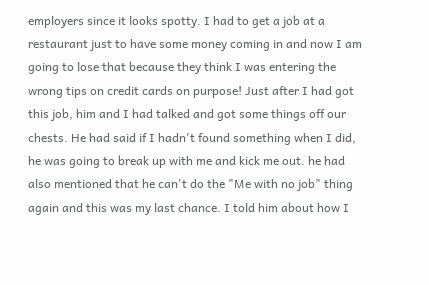employers since it looks spotty. I had to get a job at a restaurant just to have some money coming in and now I am going to lose that because they think I was entering the wrong tips on credit cards on purpose! Just after I had got this job, him and I had talked and got some things off our chests. He had said if I hadn't found something when I did, he was going to break up with me and kick me out. he had also mentioned that he can't do the "Me with no job" thing again and this was my last chance. I told him about how I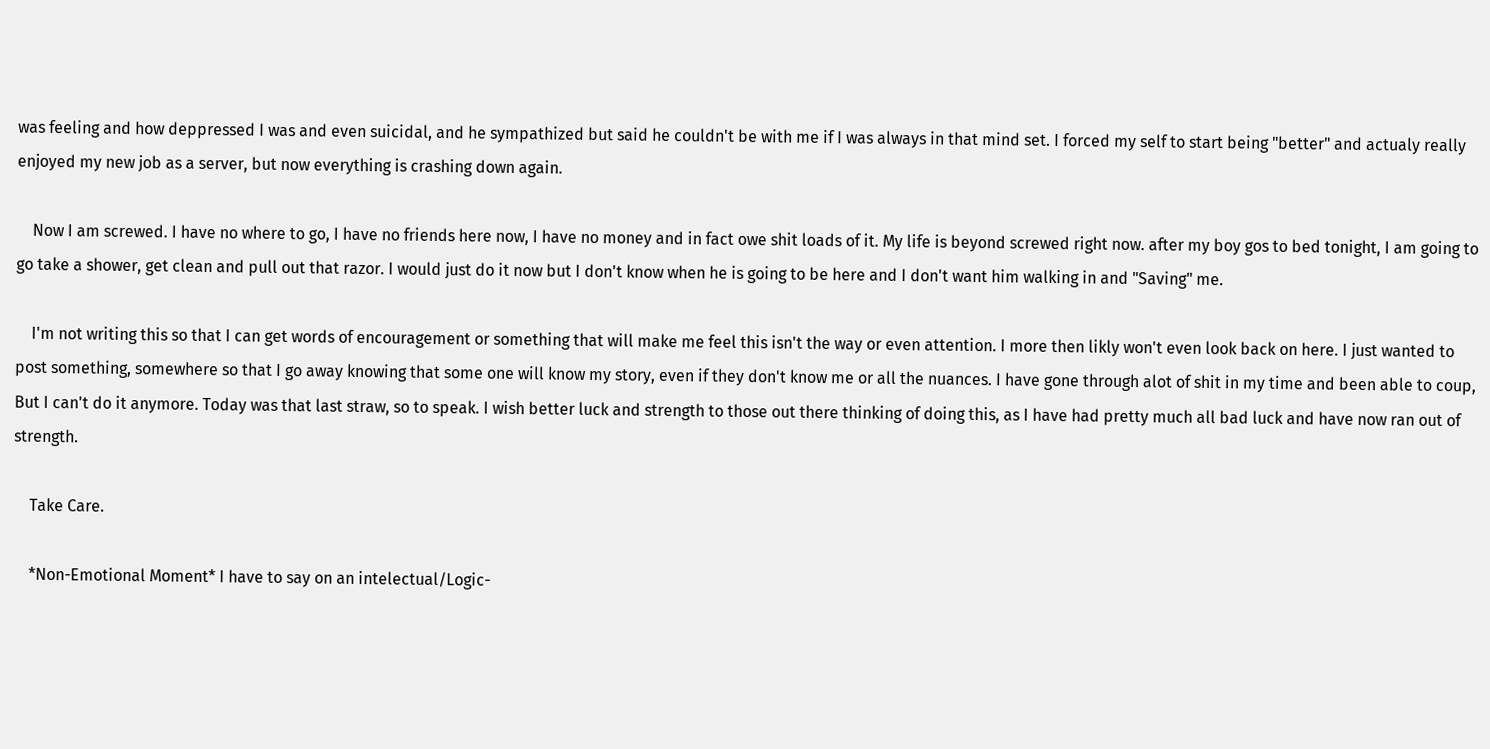was feeling and how deppressed I was and even suicidal, and he sympathized but said he couldn't be with me if I was always in that mind set. I forced my self to start being "better" and actualy really enjoyed my new job as a server, but now everything is crashing down again.

    Now I am screwed. I have no where to go, I have no friends here now, I have no money and in fact owe shit loads of it. My life is beyond screwed right now. after my boy gos to bed tonight, I am going to go take a shower, get clean and pull out that razor. I would just do it now but I don't know when he is going to be here and I don't want him walking in and "Saving" me.

    I'm not writing this so that I can get words of encouragement or something that will make me feel this isn't the way or even attention. I more then likly won't even look back on here. I just wanted to post something, somewhere so that I go away knowing that some one will know my story, even if they don't know me or all the nuances. I have gone through alot of shit in my time and been able to coup, But I can't do it anymore. Today was that last straw, so to speak. I wish better luck and strength to those out there thinking of doing this, as I have had pretty much all bad luck and have now ran out of strength.

    Take Care.

    *Non-Emotional Moment* I have to say on an intelectual/Logic-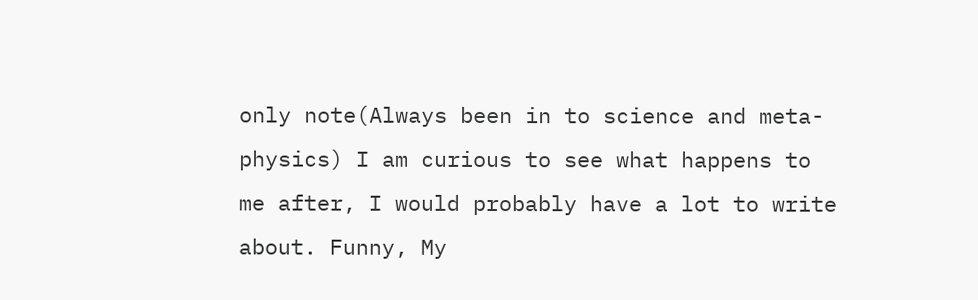only note(Always been in to science and meta-physics) I am curious to see what happens to me after, I would probably have a lot to write about. Funny, My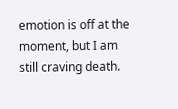emotion is off at the moment, but I am still craving death.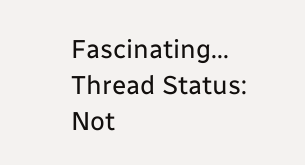Fascinating...
Thread Status:
Not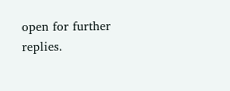open for further replies.